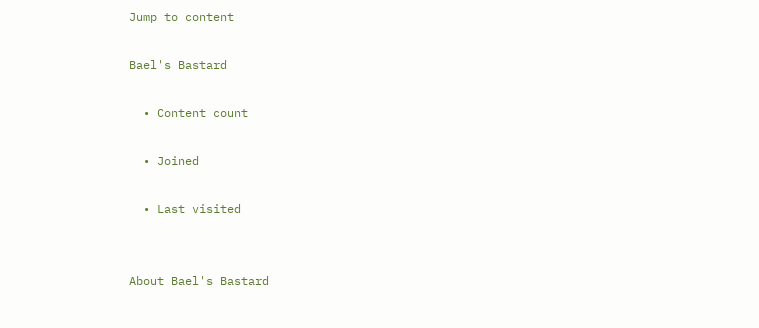Jump to content

Bael's Bastard

  • Content count

  • Joined

  • Last visited


About Bael's Bastard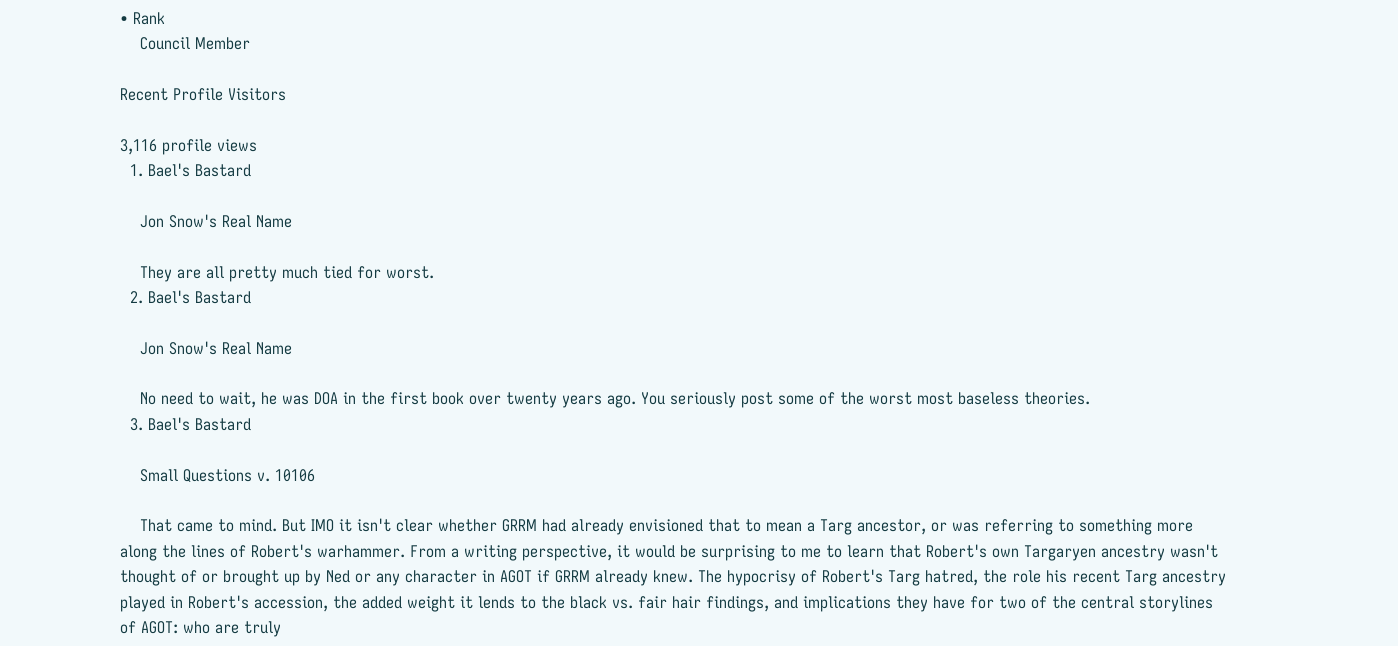• Rank
    Council Member

Recent Profile Visitors

3,116 profile views
  1. Bael's Bastard

    Jon Snow's Real Name

    They are all pretty much tied for worst.
  2. Bael's Bastard

    Jon Snow's Real Name

    No need to wait, he was DOA in the first book over twenty years ago. You seriously post some of the worst most baseless theories.
  3. Bael's Bastard

    Small Questions v. 10106

    That came to mind. But IMO it isn't clear whether GRRM had already envisioned that to mean a Targ ancestor, or was referring to something more along the lines of Robert's warhammer. From a writing perspective, it would be surprising to me to learn that Robert's own Targaryen ancestry wasn't thought of or brought up by Ned or any character in AGOT if GRRM already knew. The hypocrisy of Robert's Targ hatred, the role his recent Targ ancestry played in Robert's accession, the added weight it lends to the black vs. fair hair findings, and implications they have for two of the central storylines of AGOT: who are truly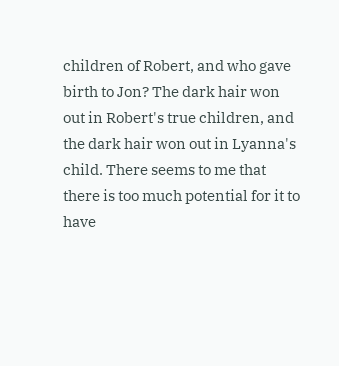children of Robert, and who gave birth to Jon? The dark hair won out in Robert's true children, and the dark hair won out in Lyanna's child. There seems to me that there is too much potential for it to have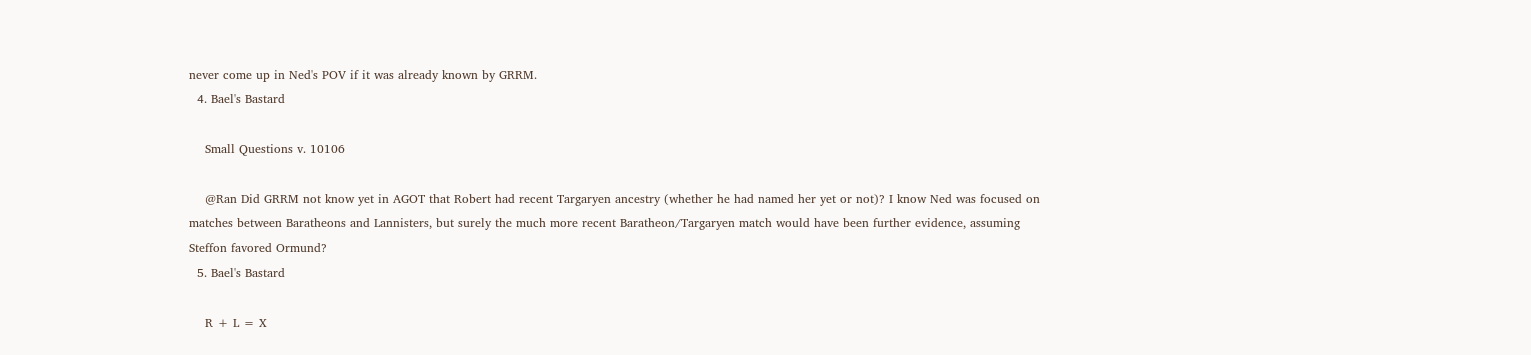never come up in Ned's POV if it was already known by GRRM.
  4. Bael's Bastard

    Small Questions v. 10106

    @Ran Did GRRM not know yet in AGOT that Robert had recent Targaryen ancestry (whether he had named her yet or not)? I know Ned was focused on matches between Baratheons and Lannisters, but surely the much more recent Baratheon/Targaryen match would have been further evidence, assuming Steffon favored Ormund?
  5. Bael's Bastard

    R + L = X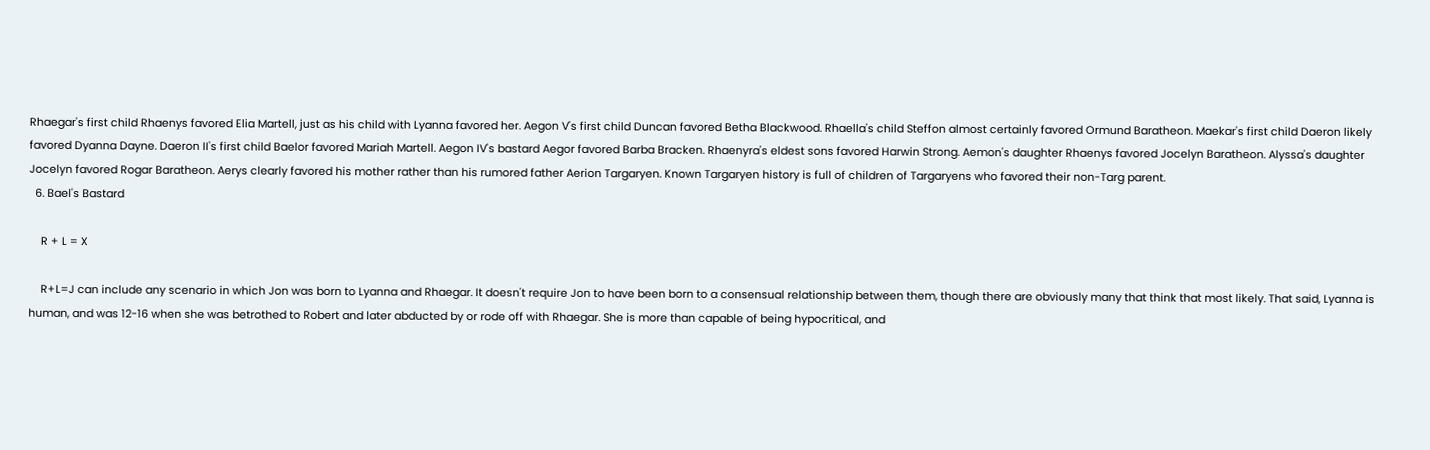Rhaegar's first child Rhaenys favored Elia Martell, just as his child with Lyanna favored her. Aegon V's first child Duncan favored Betha Blackwood. Rhaella's child Steffon almost certainly favored Ormund Baratheon. Maekar's first child Daeron likely favored Dyanna Dayne. Daeron II's first child Baelor favored Mariah Martell. Aegon IV's bastard Aegor favored Barba Bracken. Rhaenyra's eldest sons favored Harwin Strong. Aemon's daughter Rhaenys favored Jocelyn Baratheon. Alyssa's daughter Jocelyn favored Rogar Baratheon. Aerys clearly favored his mother rather than his rumored father Aerion Targaryen. Known Targaryen history is full of children of Targaryens who favored their non-Targ parent.
  6. Bael's Bastard

    R + L = X

    R+L=J can include any scenario in which Jon was born to Lyanna and Rhaegar. It doesn't require Jon to have been born to a consensual relationship between them, though there are obviously many that think that most likely. That said, Lyanna is human, and was 12-16 when she was betrothed to Robert and later abducted by or rode off with Rhaegar. She is more than capable of being hypocritical, and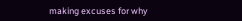making excuses for why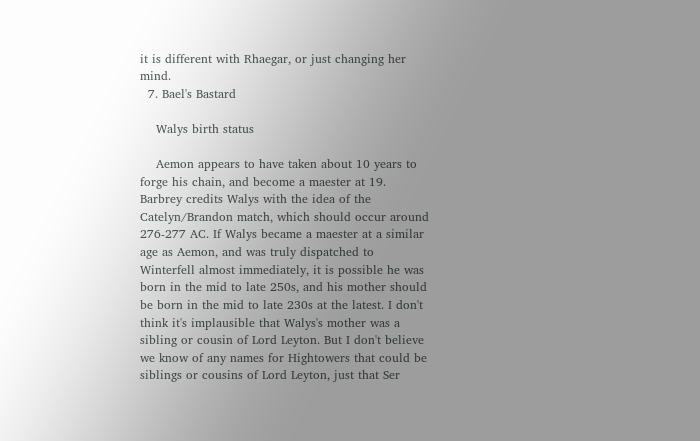it is different with Rhaegar, or just changing her mind.
  7. Bael's Bastard

    Walys birth status

    Aemon appears to have taken about 10 years to forge his chain, and become a maester at 19. Barbrey credits Walys with the idea of the Catelyn/Brandon match, which should occur around 276-277 AC. If Walys became a maester at a similar age as Aemon, and was truly dispatched to Winterfell almost immediately, it is possible he was born in the mid to late 250s, and his mother should be born in the mid to late 230s at the latest. I don't think it's implausible that Walys's mother was a sibling or cousin of Lord Leyton. But I don't believe we know of any names for Hightowers that could be siblings or cousins of Lord Leyton, just that Ser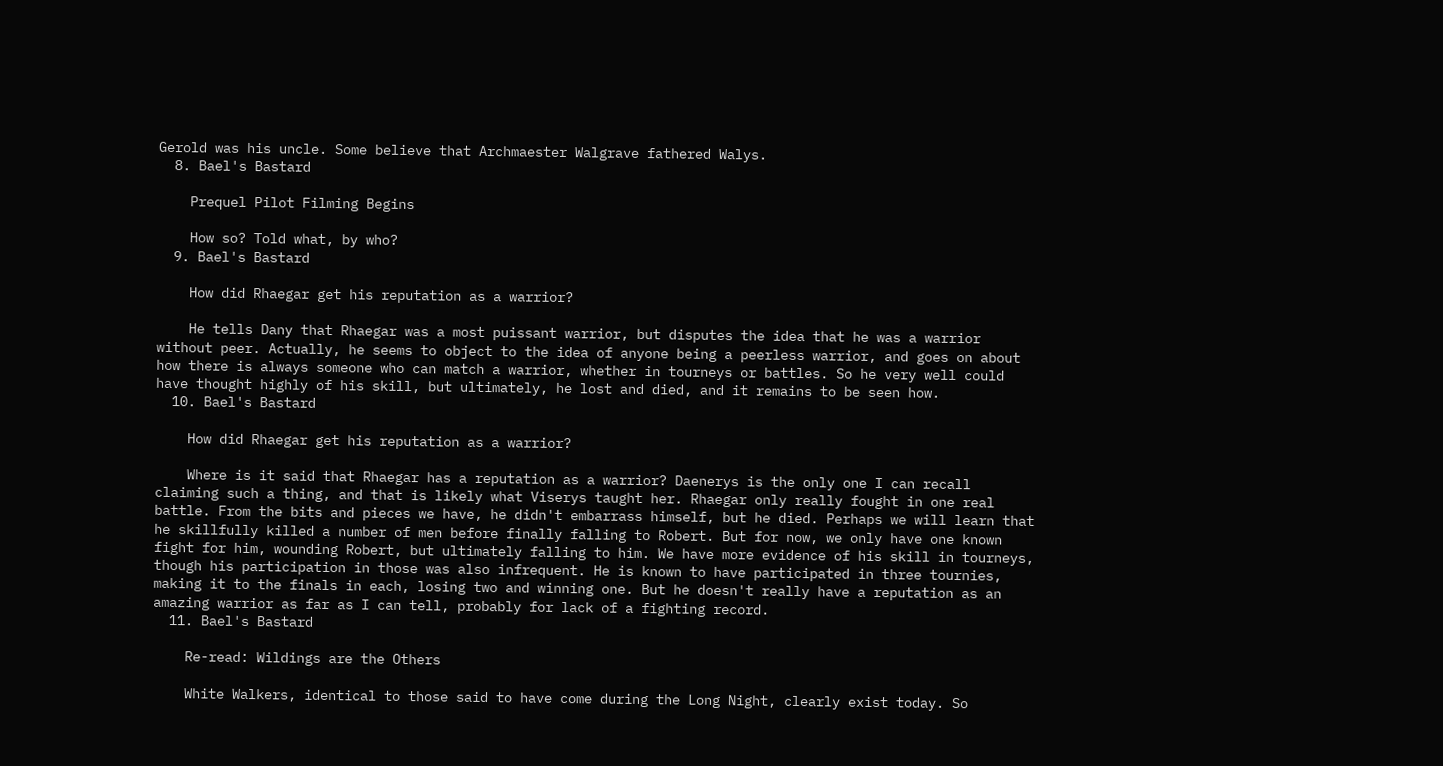Gerold was his uncle. Some believe that Archmaester Walgrave fathered Walys.
  8. Bael's Bastard

    Prequel Pilot Filming Begins

    How so? Told what, by who?
  9. Bael's Bastard

    How did Rhaegar get his reputation as a warrior?

    He tells Dany that Rhaegar was a most puissant warrior, but disputes the idea that he was a warrior without peer. Actually, he seems to object to the idea of anyone being a peerless warrior, and goes on about how there is always someone who can match a warrior, whether in tourneys or battles. So he very well could have thought highly of his skill, but ultimately, he lost and died, and it remains to be seen how.
  10. Bael's Bastard

    How did Rhaegar get his reputation as a warrior?

    Where is it said that Rhaegar has a reputation as a warrior? Daenerys is the only one I can recall claiming such a thing, and that is likely what Viserys taught her. Rhaegar only really fought in one real battle. From the bits and pieces we have, he didn't embarrass himself, but he died. Perhaps we will learn that he skillfully killed a number of men before finally falling to Robert. But for now, we only have one known fight for him, wounding Robert, but ultimately falling to him. We have more evidence of his skill in tourneys, though his participation in those was also infrequent. He is known to have participated in three tournies, making it to the finals in each, losing two and winning one. But he doesn't really have a reputation as an amazing warrior as far as I can tell, probably for lack of a fighting record.
  11. Bael's Bastard

    Re-read: Wildings are the Others

    White Walkers, identical to those said to have come during the Long Night, clearly exist today. So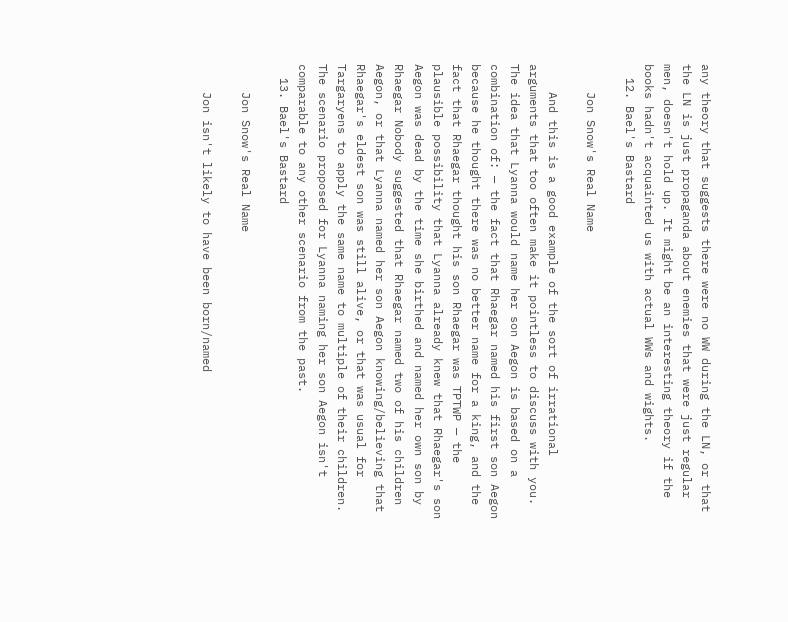any theory that suggests there were no WW during the LN, or that the LN is just propaganda about enemies that were just regular men, doesn't hold up. It might be an interesting theory if the books hadn't acquainted us with actual WWs and wights.
  12. Bael's Bastard

    Jon Snow's Real Name

    And this is a good example of the sort of irrational arguments that too often make it pointless to discuss with you. The idea that Lyanna would name her son Aegon is based on a combination of: — the fact that Rhaegar named his first son Aegon because he thought there was no better name for a king, and the fact that Rhaegar thought his son Rhaegar was TPTWP — the plausible possibility that Lyanna already knew that Rhaegar's son Aegon was dead by the time she birthed and named her own son by Rhaegar Nobody suggested that Rhaegar named two of his children Aegon, or that Lyanna named her son Aegon knowing/believing that Rhaegar's eldest son was still alive, or that was usual for Targaryens to apply the same name to multiple of their children. The scenario proposed for Lyanna naming her son Aegon isn't comparable to any other scenario from the past.
  13. Bael's Bastard

    Jon Snow's Real Name

    Jon isn't likely to have been born/named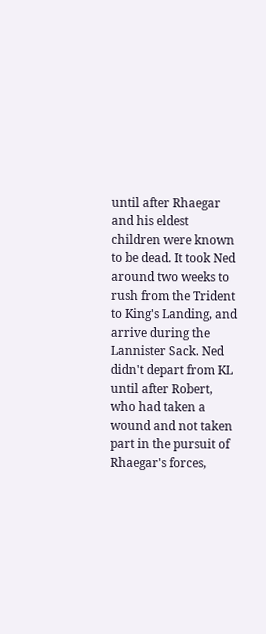until after Rhaegar and his eldest children were known to be dead. It took Ned around two weeks to rush from the Trident to King's Landing, and arrive during the Lannister Sack. Ned didn't depart from KL until after Robert, who had taken a wound and not taken part in the pursuit of Rhaegar's forces,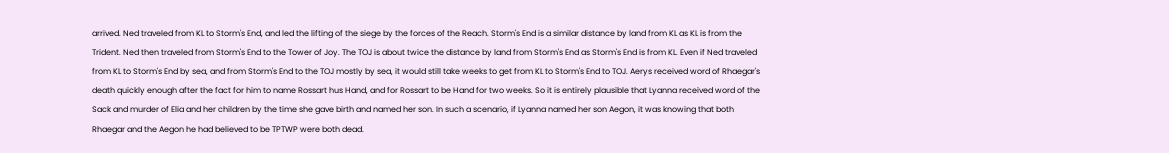arrived. Ned traveled from KL to Storm's End, and led the lifting of the siege by the forces of the Reach. Storm's End is a similar distance by land from KL as KL is from the Trident. Ned then traveled from Storm's End to the Tower of Joy. The TOJ is about twice the distance by land from Storm's End as Storm's End is from KL. Even if Ned traveled from KL to Storm's End by sea, and from Storm's End to the TOJ mostly by sea, it would still take weeks to get from KL to Storm's End to TOJ. Aerys received word of Rhaegar's death quickly enough after the fact for him to name Rossart hus Hand, and for Rossart to be Hand for two weeks. So it is entirely plausible that Lyanna received word of the Sack and murder of Elia and her children by the time she gave birth and named her son. In such a scenario, if Lyanna named her son Aegon, it was knowing that both Rhaegar and the Aegon he had believed to be TPTWP were both dead.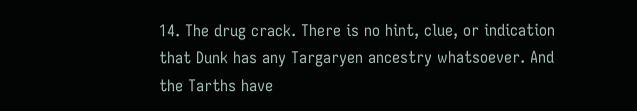14. The drug crack. There is no hint, clue, or indication that Dunk has any Targaryen ancestry whatsoever. And the Tarths have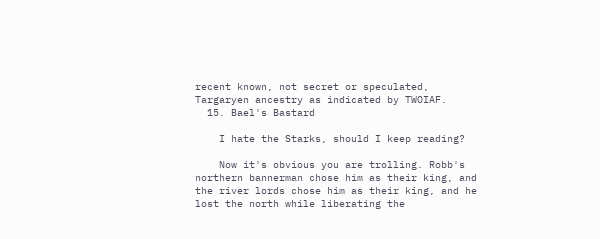recent known, not secret or speculated, Targaryen ancestry as indicated by TWOIAF.
  15. Bael's Bastard

    I hate the Starks, should I keep reading?

    Now it's obvious you are trolling. Robb's northern bannerman chose him as their king, and the river lords chose him as their king, and he lost the north while liberating the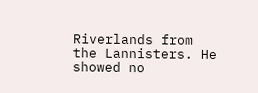Riverlands from the Lannisters. He showed no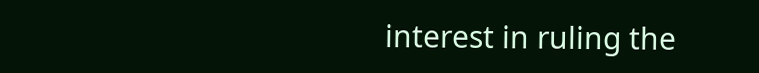interest in ruling the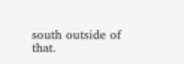south outside of that.